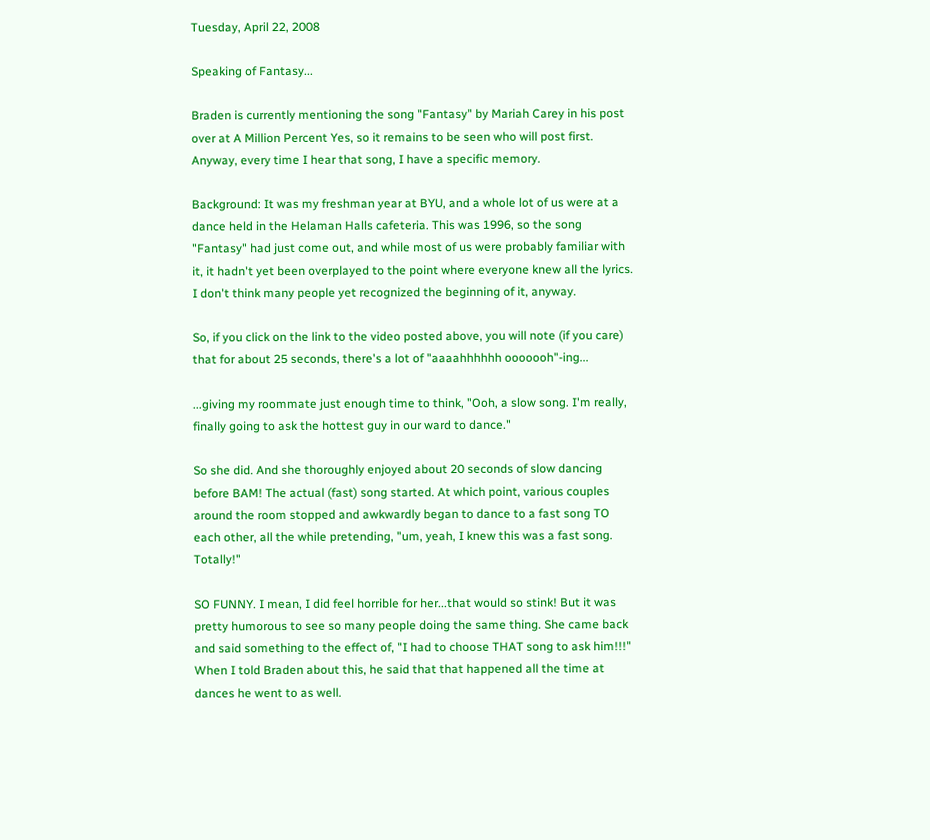Tuesday, April 22, 2008

Speaking of Fantasy...

Braden is currently mentioning the song "Fantasy" by Mariah Carey in his post over at A Million Percent Yes, so it remains to be seen who will post first. Anyway, every time I hear that song, I have a specific memory.

Background: It was my freshman year at BYU, and a whole lot of us were at a dance held in the Helaman Halls cafeteria. This was 1996, so the song "Fantasy" had just come out, and while most of us were probably familiar with it, it hadn't yet been overplayed to the point where everyone knew all the lyrics. I don't think many people yet recognized the beginning of it, anyway.

So, if you click on the link to the video posted above, you will note (if you care) that for about 25 seconds, there's a lot of "aaaahhhhhh ooooooh"-ing...

...giving my roommate just enough time to think, "Ooh, a slow song. I'm really, finally going to ask the hottest guy in our ward to dance."

So she did. And she thoroughly enjoyed about 20 seconds of slow dancing before BAM! The actual (fast) song started. At which point, various couples around the room stopped and awkwardly began to dance to a fast song TO each other, all the while pretending, "um, yeah, I knew this was a fast song. Totally!"

SO FUNNY. I mean, I did feel horrible for her...that would so stink! But it was pretty humorous to see so many people doing the same thing. She came back and said something to the effect of, "I had to choose THAT song to ask him!!!" When I told Braden about this, he said that that happened all the time at dances he went to as well.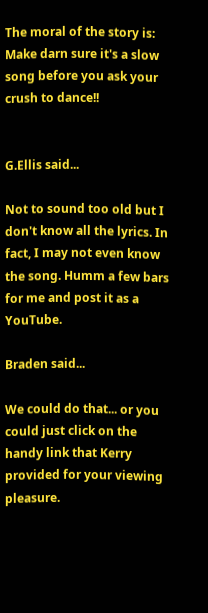The moral of the story is: Make darn sure it's a slow song before you ask your crush to dance!!


G.Ellis said...

Not to sound too old but I don't know all the lyrics. In fact, I may not even know the song. Humm a few bars for me and post it as a YouTube.

Braden said...

We could do that... or you could just click on the handy link that Kerry provided for your viewing pleasure.